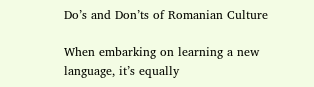Do’s and Don’ts of Romanian Culture

When embarking on learning a new language, it’s equally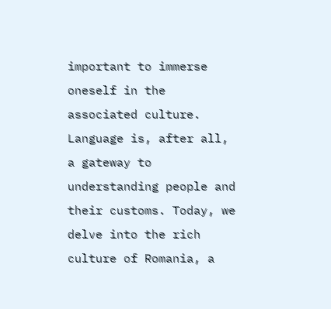important to immerse oneself in the associated culture. Language is, after all, a gateway to understanding people and their customs. Today, we delve into the rich culture of Romania, a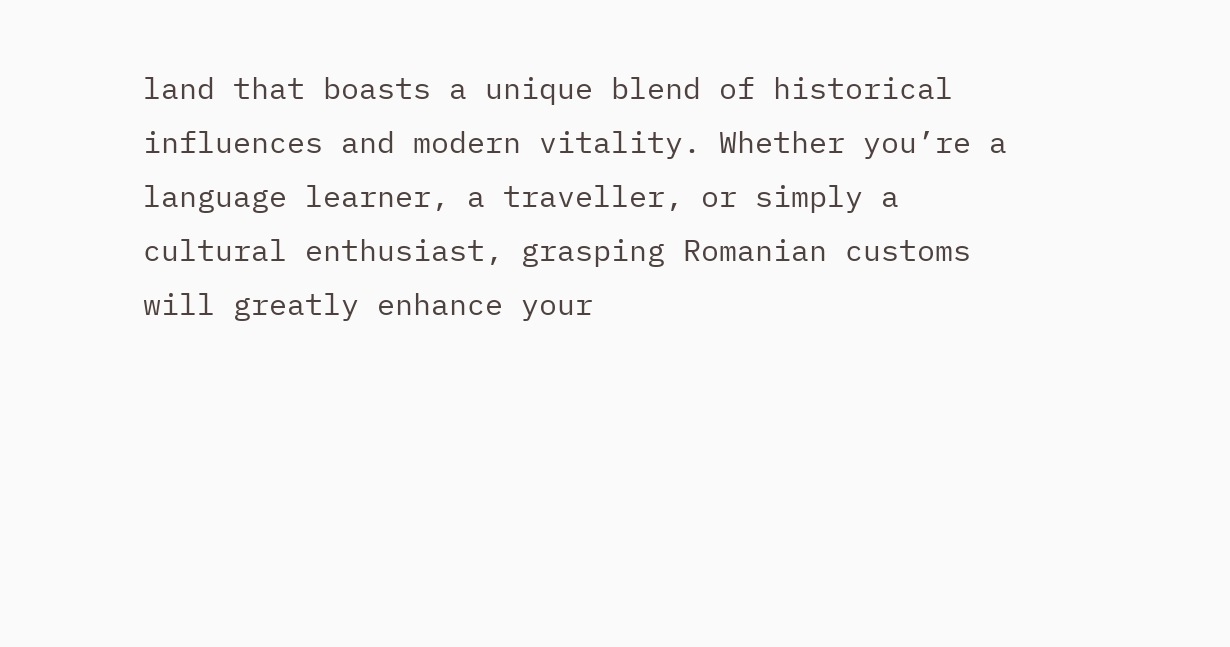land that boasts a unique blend of historical influences and modern vitality. Whether you’re a language learner, a traveller, or simply a cultural enthusiast, grasping Romanian customs will greatly enhance your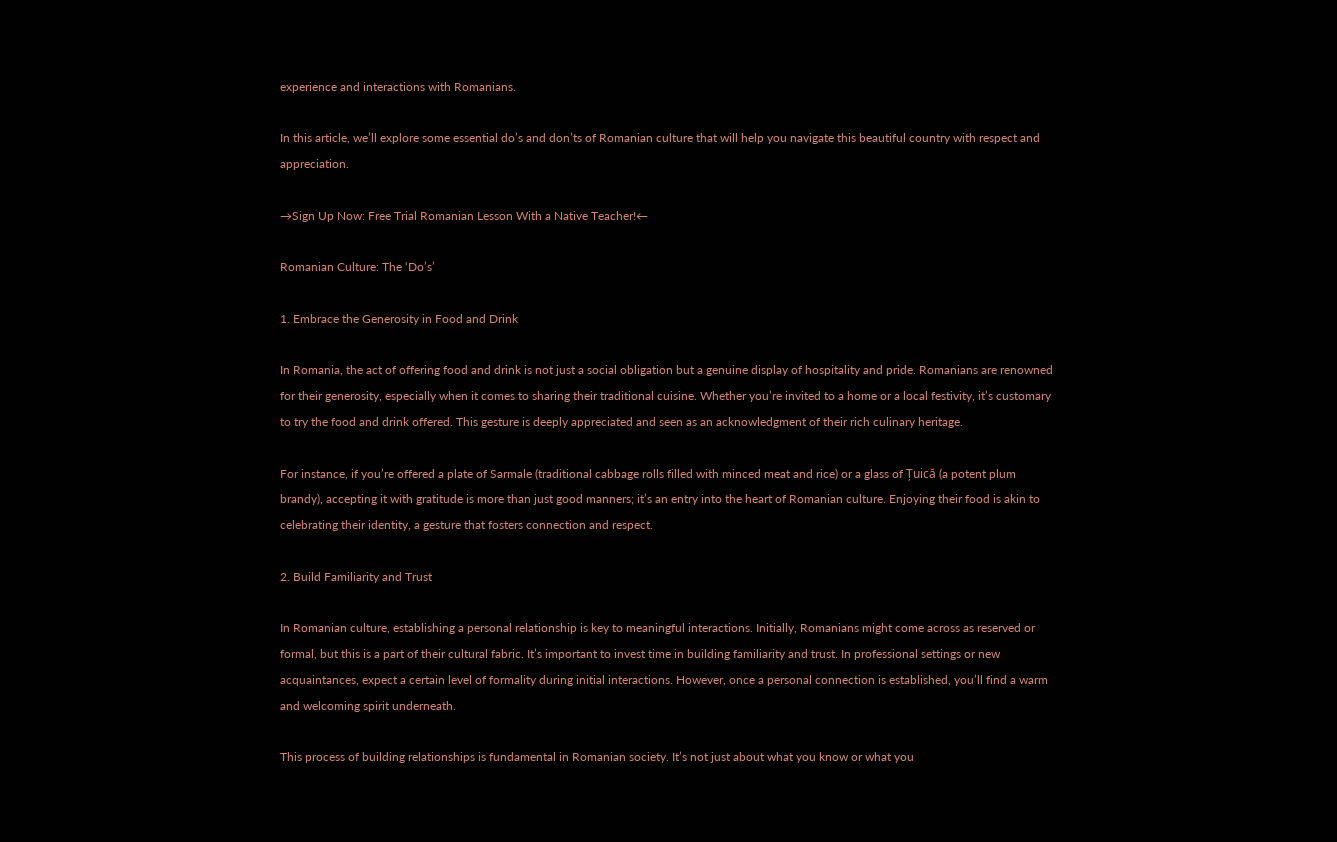experience and interactions with Romanians.

In this article, we’ll explore some essential do’s and don’ts of Romanian culture that will help you navigate this beautiful country with respect and appreciation.

→Sign Up Now: Free Trial Romanian Lesson With a Native Teacher!←

Romanian Culture: The ‘Do’s’

1. Embrace the Generosity in Food and Drink

In Romania, the act of offering food and drink is not just a social obligation but a genuine display of hospitality and pride. Romanians are renowned for their generosity, especially when it comes to sharing their traditional cuisine. Whether you’re invited to a home or a local festivity, it’s customary to try the food and drink offered. This gesture is deeply appreciated and seen as an acknowledgment of their rich culinary heritage.

For instance, if you’re offered a plate of Sarmale (traditional cabbage rolls filled with minced meat and rice) or a glass of Țuică (a potent plum brandy), accepting it with gratitude is more than just good manners; it’s an entry into the heart of Romanian culture. Enjoying their food is akin to celebrating their identity, a gesture that fosters connection and respect.

2. Build Familiarity and Trust

In Romanian culture, establishing a personal relationship is key to meaningful interactions. Initially, Romanians might come across as reserved or formal, but this is a part of their cultural fabric. It’s important to invest time in building familiarity and trust. In professional settings or new acquaintances, expect a certain level of formality during initial interactions. However, once a personal connection is established, you’ll find a warm and welcoming spirit underneath.

This process of building relationships is fundamental in Romanian society. It’s not just about what you know or what you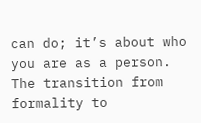can do; it’s about who you are as a person. The transition from formality to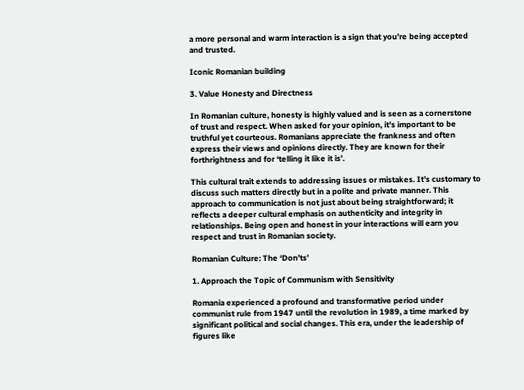a more personal and warm interaction is a sign that you’re being accepted and trusted.

Iconic Romanian building

3. Value Honesty and Directness

In Romanian culture, honesty is highly valued and is seen as a cornerstone of trust and respect. When asked for your opinion, it’s important to be truthful yet courteous. Romanians appreciate the frankness and often express their views and opinions directly. They are known for their forthrightness and for ‘telling it like it is’.

This cultural trait extends to addressing issues or mistakes. It’s customary to discuss such matters directly but in a polite and private manner. This approach to communication is not just about being straightforward; it reflects a deeper cultural emphasis on authenticity and integrity in relationships. Being open and honest in your interactions will earn you respect and trust in Romanian society.

Romanian Culture: The ‘Don’ts’

1. Approach the Topic of Communism with Sensitivity

Romania experienced a profound and transformative period under communist rule from 1947 until the revolution in 1989, a time marked by significant political and social changes. This era, under the leadership of figures like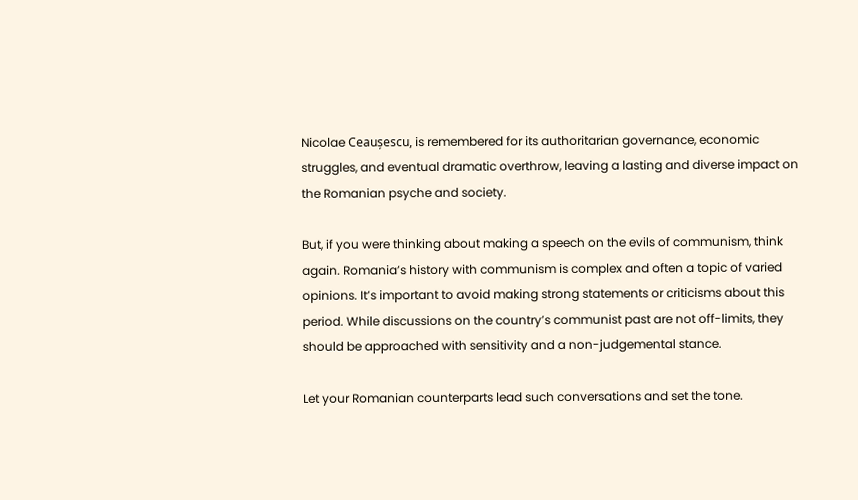Nicolae Ceaușescu, is remembered for its authoritarian governance, economic struggles, and eventual dramatic overthrow, leaving a lasting and diverse impact on the Romanian psyche and society.

But, if you were thinking about making a speech on the evils of communism, think again. Romania’s history with communism is complex and often a topic of varied opinions. It’s important to avoid making strong statements or criticisms about this period. While discussions on the country’s communist past are not off-limits, they should be approached with sensitivity and a non-judgemental stance.

Let your Romanian counterparts lead such conversations and set the tone.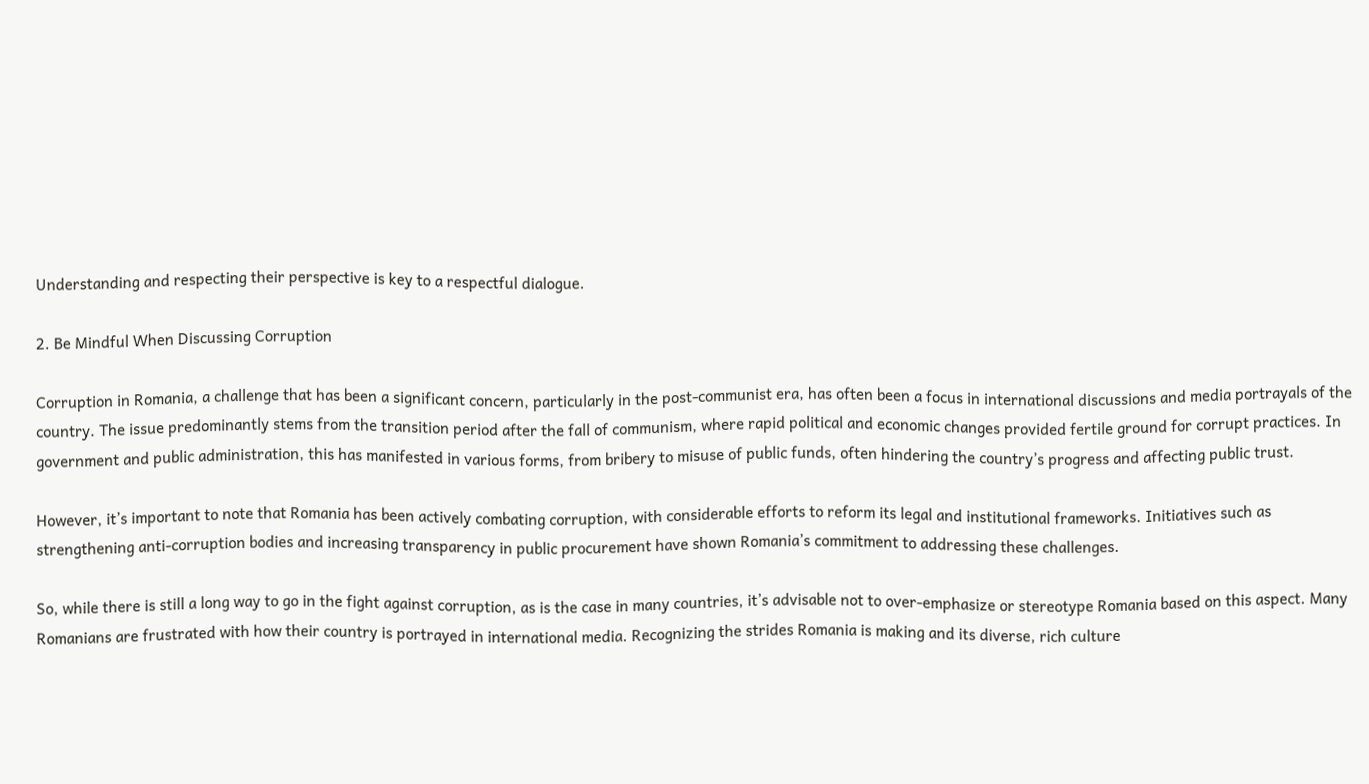Understanding and respecting their perspective is key to a respectful dialogue.

2. Be Mindful When Discussing Corruption

Corruption in Romania, a challenge that has been a significant concern, particularly in the post-communist era, has often been a focus in international discussions and media portrayals of the country. The issue predominantly stems from the transition period after the fall of communism, where rapid political and economic changes provided fertile ground for corrupt practices. In government and public administration, this has manifested in various forms, from bribery to misuse of public funds, often hindering the country’s progress and affecting public trust.

However, it’s important to note that Romania has been actively combating corruption, with considerable efforts to reform its legal and institutional frameworks. Initiatives such as strengthening anti-corruption bodies and increasing transparency in public procurement have shown Romania’s commitment to addressing these challenges.

So, while there is still a long way to go in the fight against corruption, as is the case in many countries, it’s advisable not to over-emphasize or stereotype Romania based on this aspect. Many Romanians are frustrated with how their country is portrayed in international media. Recognizing the strides Romania is making and its diverse, rich culture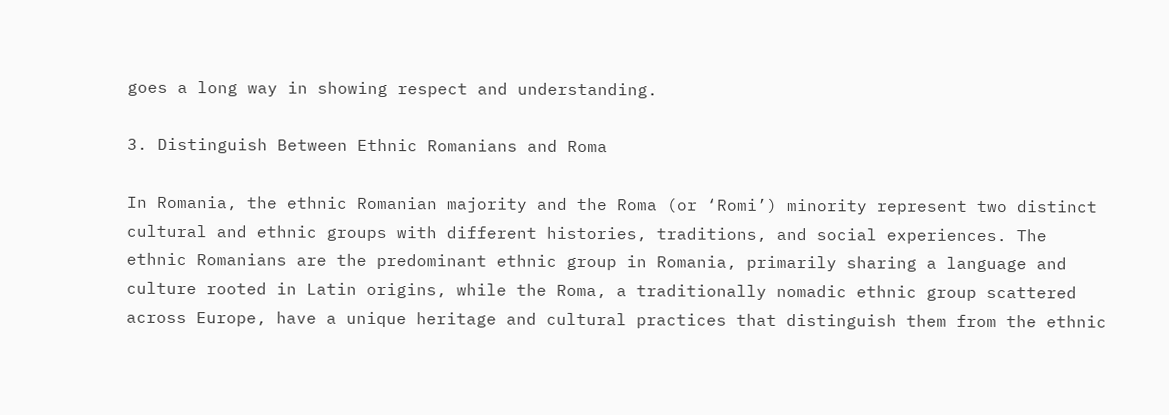goes a long way in showing respect and understanding.

3. Distinguish Between Ethnic Romanians and Roma

In Romania, the ethnic Romanian majority and the Roma (or ‘Romi’) minority represent two distinct cultural and ethnic groups with different histories, traditions, and social experiences. The ethnic Romanians are the predominant ethnic group in Romania, primarily sharing a language and culture rooted in Latin origins, while the Roma, a traditionally nomadic ethnic group scattered across Europe, have a unique heritage and cultural practices that distinguish them from the ethnic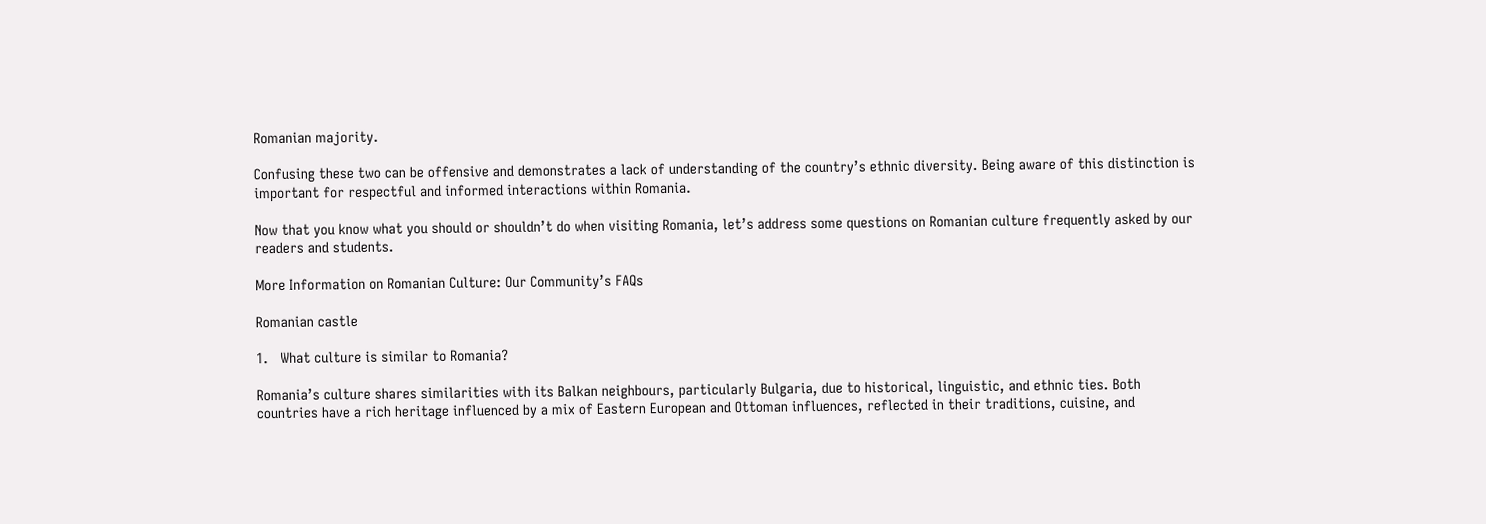Romanian majority.

Confusing these two can be offensive and demonstrates a lack of understanding of the country’s ethnic diversity. Being aware of this distinction is important for respectful and informed interactions within Romania.

Now that you know what you should or shouldn’t do when visiting Romania, let’s address some questions on Romanian culture frequently asked by our readers and students.

More Information on Romanian Culture: Our Community’s FAQs

Romanian castle

1.   What culture is similar to Romania?

Romania’s culture shares similarities with its Balkan neighbours, particularly Bulgaria, due to historical, linguistic, and ethnic ties. Both countries have a rich heritage influenced by a mix of Eastern European and Ottoman influences, reflected in their traditions, cuisine, and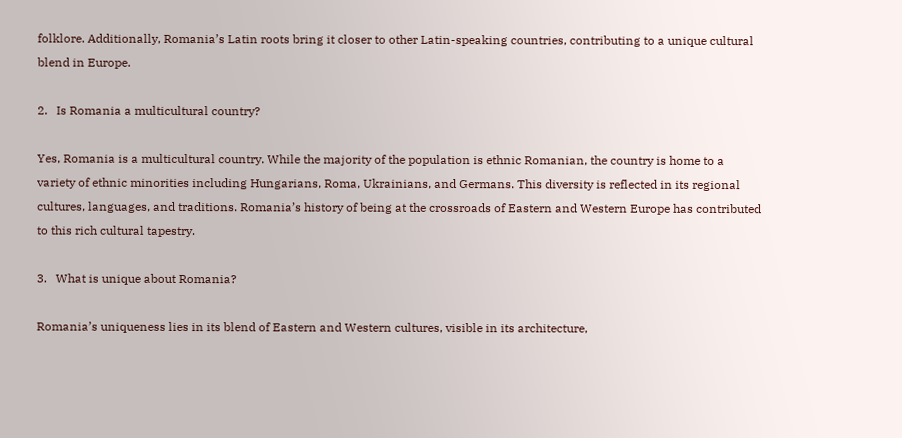folklore. Additionally, Romania’s Latin roots bring it closer to other Latin-speaking countries, contributing to a unique cultural blend in Europe.

2.   Is Romania a multicultural country?

Yes, Romania is a multicultural country. While the majority of the population is ethnic Romanian, the country is home to a variety of ethnic minorities including Hungarians, Roma, Ukrainians, and Germans. This diversity is reflected in its regional cultures, languages, and traditions. Romania’s history of being at the crossroads of Eastern and Western Europe has contributed to this rich cultural tapestry.

3.   What is unique about Romania?

Romania’s uniqueness lies in its blend of Eastern and Western cultures, visible in its architecture,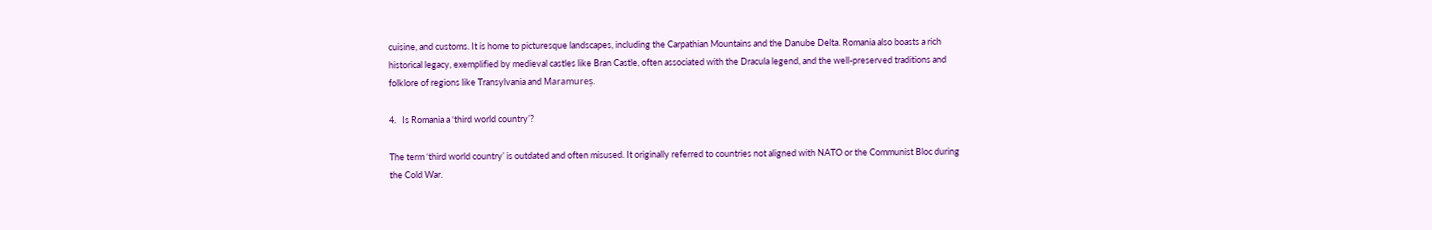cuisine, and customs. It is home to picturesque landscapes, including the Carpathian Mountains and the Danube Delta. Romania also boasts a rich historical legacy, exemplified by medieval castles like Bran Castle, often associated with the Dracula legend, and the well-preserved traditions and folklore of regions like Transylvania and Maramureș.

4.   Is Romania a ‘third world country’?

The term ‘third world country’ is outdated and often misused. It originally referred to countries not aligned with NATO or the Communist Bloc during the Cold War.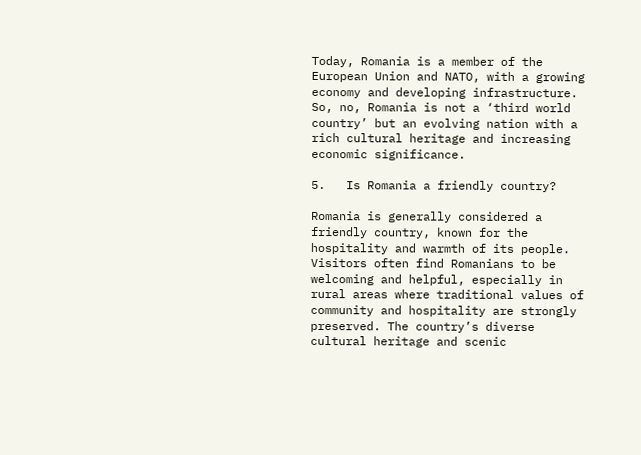Today, Romania is a member of the European Union and NATO, with a growing economy and developing infrastructure. So, no, Romania is not a ‘third world country’ but an evolving nation with a rich cultural heritage and increasing economic significance.

5.   Is Romania a friendly country?

Romania is generally considered a friendly country, known for the hospitality and warmth of its people. Visitors often find Romanians to be welcoming and helpful, especially in rural areas where traditional values of community and hospitality are strongly preserved. The country’s diverse cultural heritage and scenic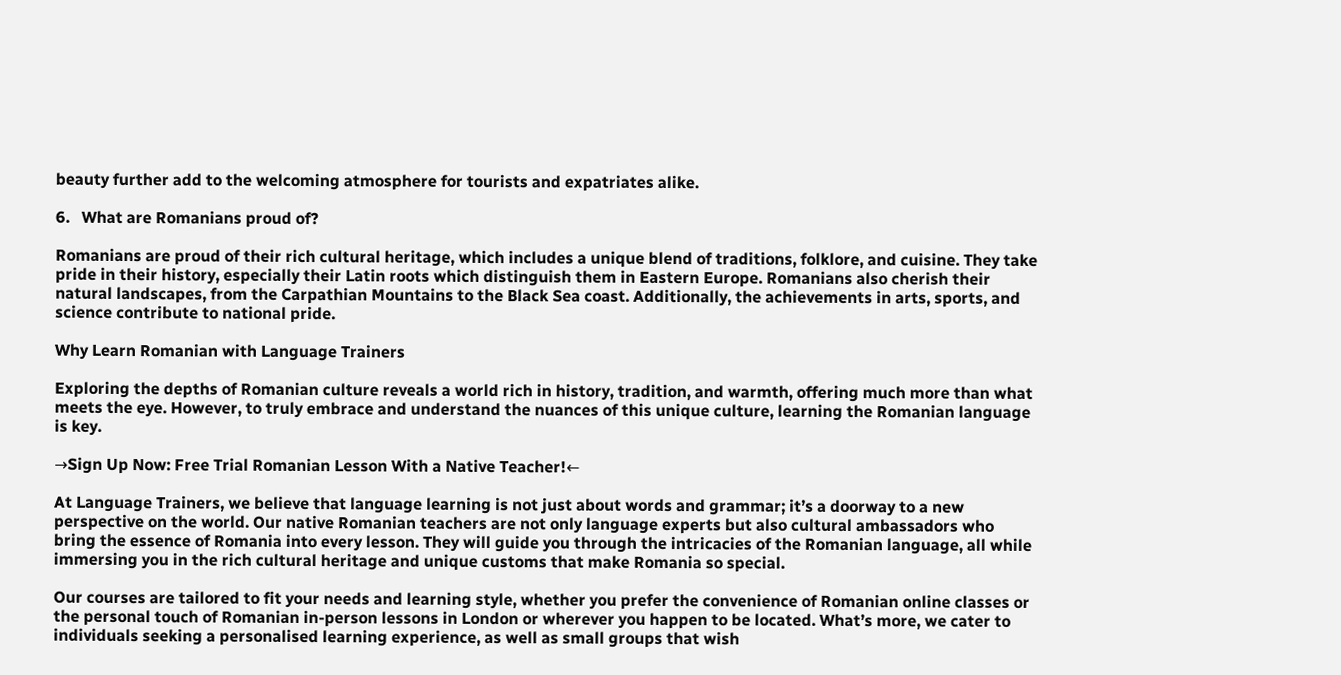beauty further add to the welcoming atmosphere for tourists and expatriates alike.

6.   What are Romanians proud of?

Romanians are proud of their rich cultural heritage, which includes a unique blend of traditions, folklore, and cuisine. They take pride in their history, especially their Latin roots which distinguish them in Eastern Europe. Romanians also cherish their natural landscapes, from the Carpathian Mountains to the Black Sea coast. Additionally, the achievements in arts, sports, and science contribute to national pride.

Why Learn Romanian with Language Trainers

Exploring the depths of Romanian culture reveals a world rich in history, tradition, and warmth, offering much more than what meets the eye. However, to truly embrace and understand the nuances of this unique culture, learning the Romanian language is key.

→Sign Up Now: Free Trial Romanian Lesson With a Native Teacher!←

At Language Trainers, we believe that language learning is not just about words and grammar; it’s a doorway to a new perspective on the world. Our native Romanian teachers are not only language experts but also cultural ambassadors who bring the essence of Romania into every lesson. They will guide you through the intricacies of the Romanian language, all while immersing you in the rich cultural heritage and unique customs that make Romania so special.

Our courses are tailored to fit your needs and learning style, whether you prefer the convenience of Romanian online classes or the personal touch of Romanian in-person lessons in London or wherever you happen to be located. What’s more, we cater to individuals seeking a personalised learning experience, as well as small groups that wish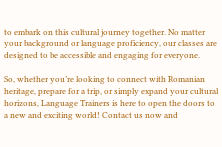to embark on this cultural journey together. No matter your background or language proficiency, our classes are designed to be accessible and engaging for everyone.

So, whether you’re looking to connect with Romanian heritage, prepare for a trip, or simply expand your cultural horizons, Language Trainers is here to open the doors to a new and exciting world! Contact us now and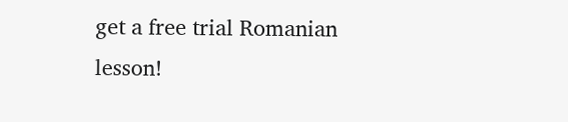get a free trial Romanian lesson!